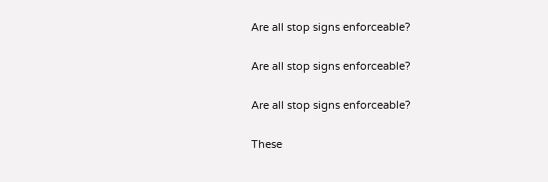Are all stop signs enforceable?

Are all stop signs enforceable?

Are all stop signs enforceable?

These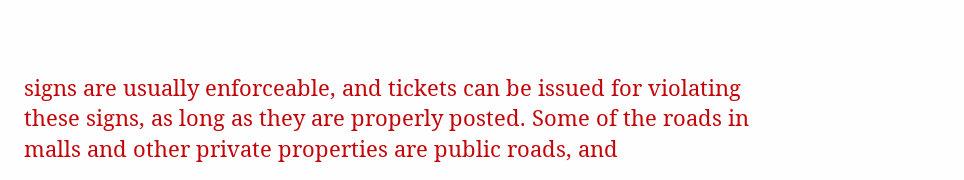signs are usually enforceable, and tickets can be issued for violating these signs, as long as they are properly posted. Some of the roads in malls and other private properties are public roads, and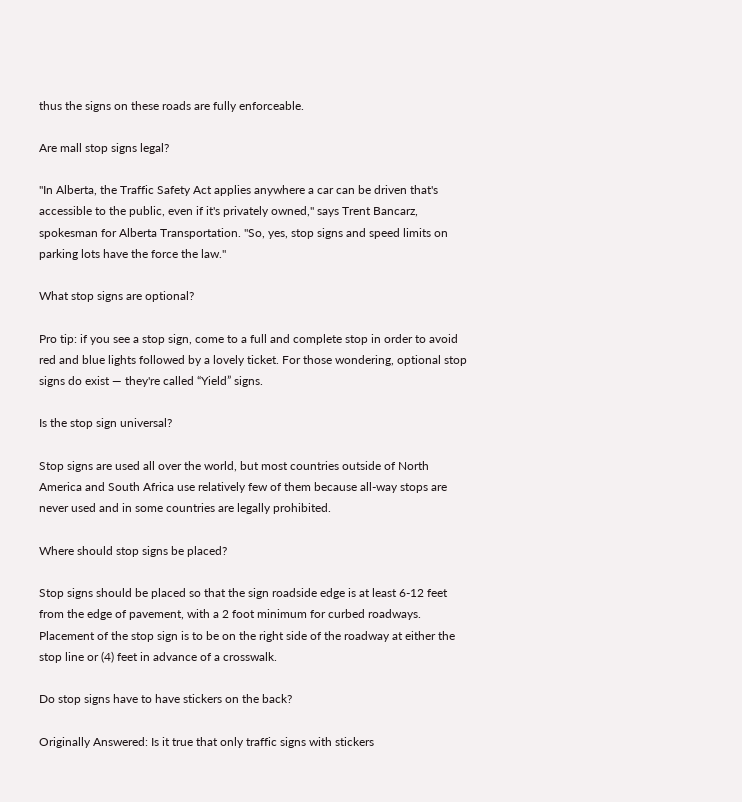thus the signs on these roads are fully enforceable.

Are mall stop signs legal?

"In Alberta, the Traffic Safety Act applies anywhere a car can be driven that's accessible to the public, even if it's privately owned," says Trent Bancarz, spokesman for Alberta Transportation. "So, yes, stop signs and speed limits on parking lots have the force the law."

What stop signs are optional?

Pro tip: if you see a stop sign, come to a full and complete stop in order to avoid red and blue lights followed by a lovely ticket. For those wondering, optional stop signs do exist — they're called “Yield” signs.

Is the stop sign universal?

Stop signs are used all over the world, but most countries outside of North America and South Africa use relatively few of them because all-way stops are never used and in some countries are legally prohibited.

Where should stop signs be placed?

Stop signs should be placed so that the sign roadside edge is at least 6-12 feet from the edge of pavement, with a 2 foot minimum for curbed roadways. Placement of the stop sign is to be on the right side of the roadway at either the stop line or (4) feet in advance of a crosswalk.

Do stop signs have to have stickers on the back?

Originally Answered: Is it true that only traffic signs with stickers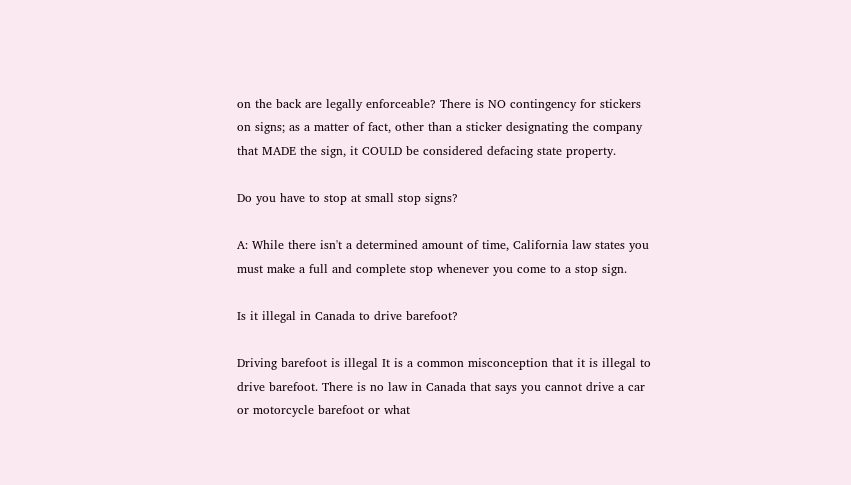on the back are legally enforceable? There is NO contingency for stickers on signs; as a matter of fact, other than a sticker designating the company that MADE the sign, it COULD be considered defacing state property.

Do you have to stop at small stop signs?

A: While there isn't a determined amount of time, California law states you must make a full and complete stop whenever you come to a stop sign.

Is it illegal in Canada to drive barefoot?

Driving barefoot is illegal It is a common misconception that it is illegal to drive barefoot. There is no law in Canada that says you cannot drive a car or motorcycle barefoot or what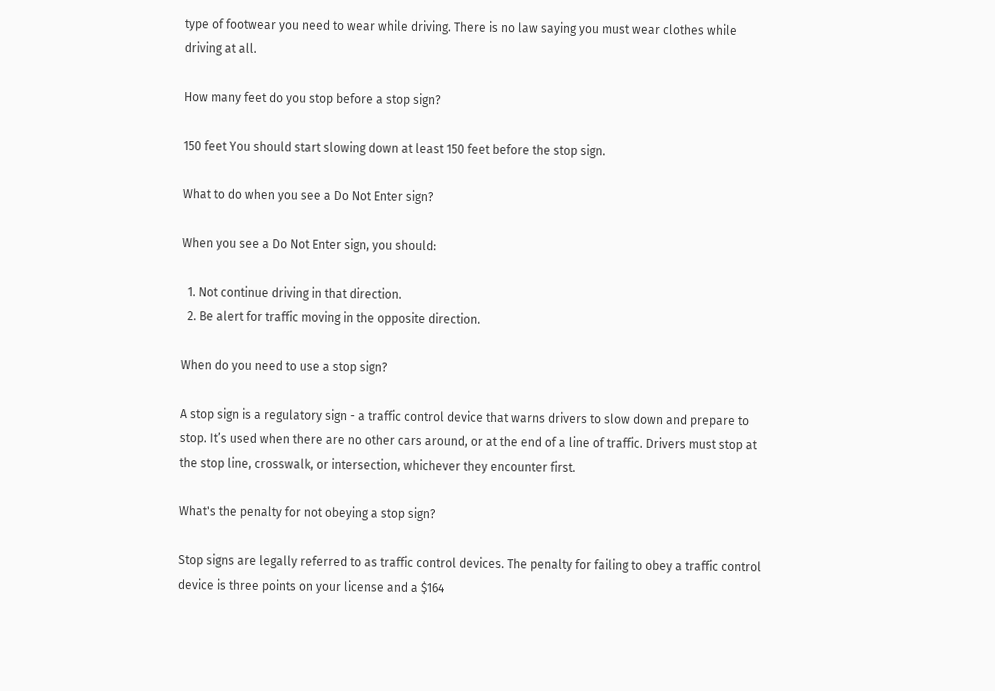type of footwear you need to wear while driving. There is no law saying you must wear clothes while driving at all.

How many feet do you stop before a stop sign?

150 feet You should start slowing down at least 150 feet before the stop sign.

What to do when you see a Do Not Enter sign?

When you see a Do Not Enter sign, you should:

  1. Not continue driving in that direction.
  2. Be alert for traffic moving in the opposite direction.

When do you need to use a stop sign?

A stop sign is a regulatory sign - a traffic control device that warns drivers to slow down and prepare to stop. It’s used when there are no other cars around, or at the end of a line of traffic. Drivers must stop at the stop line, crosswalk, or intersection, whichever they encounter first.

What's the penalty for not obeying a stop sign?

Stop signs are legally referred to as traffic control devices. The penalty for failing to obey a traffic control device is three points on your license and a $164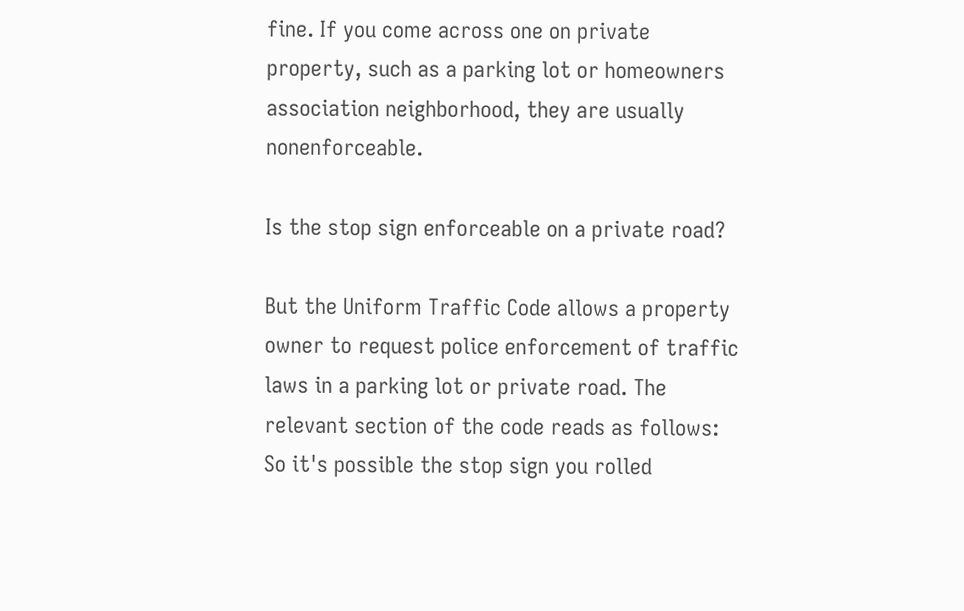fine. If you come across one on private property, such as a parking lot or homeowners association neighborhood, they are usually nonenforceable.

Is the stop sign enforceable on a private road?

But the Uniform Traffic Code allows a property owner to request police enforcement of traffic laws in a parking lot or private road. The relevant section of the code reads as follows: So it's possible the stop sign you rolled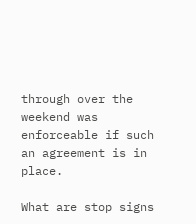through over the weekend was enforceable if such an agreement is in place.

What are stop signs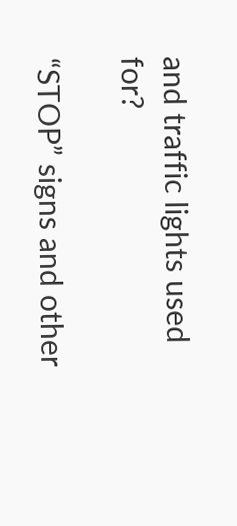and traffic lights used for?

“STOP” signs and other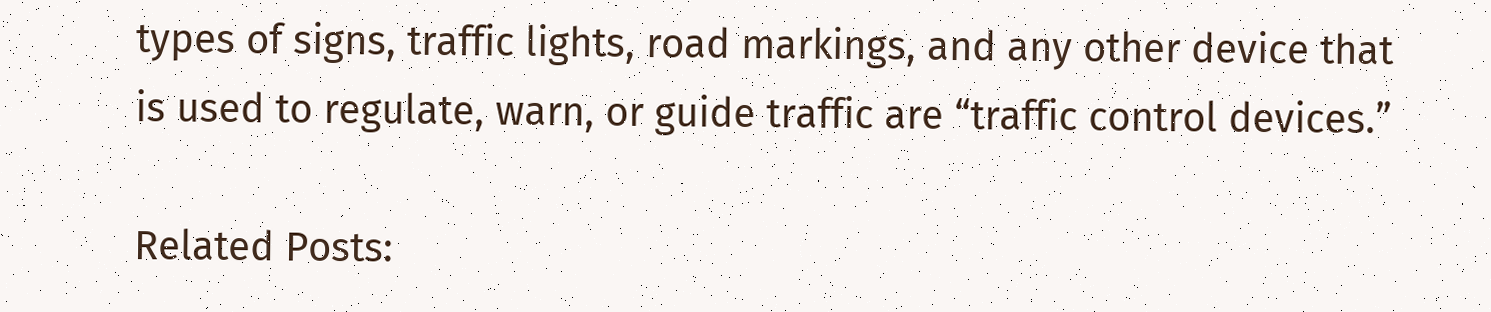types of signs, traffic lights, road markings, and any other device that is used to regulate, warn, or guide traffic are “traffic control devices.”

Related Posts: